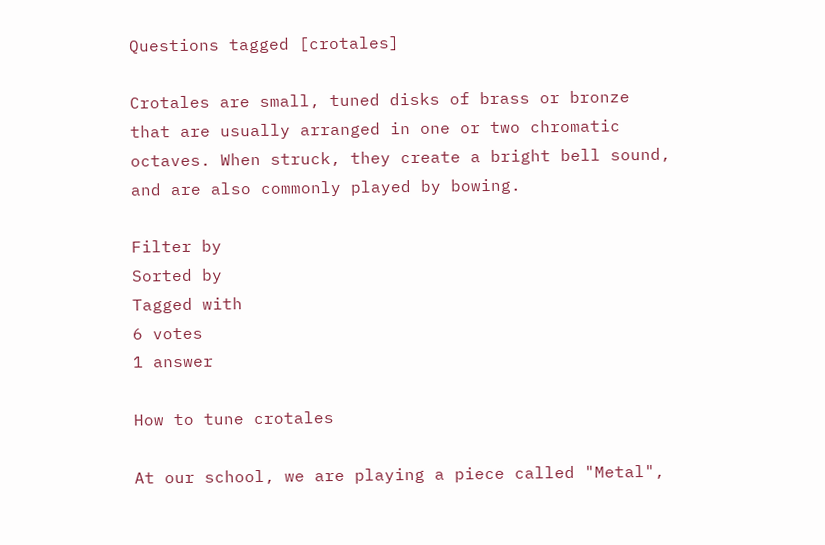Questions tagged [crotales]

Crotales are small, tuned disks of brass or bronze that are usually arranged in one or two chromatic octaves. When struck, they create a bright bell sound, and are also commonly played by bowing.

Filter by
Sorted by
Tagged with
6 votes
1 answer

How to tune crotales

At our school, we are playing a piece called "Metal",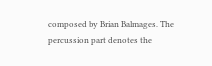composed by Brian Balmages. The percussion part denotes the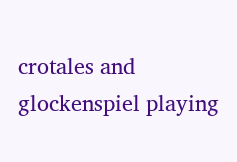crotales and glockenspiel playing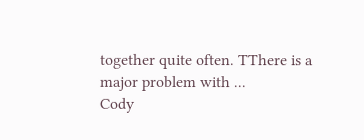together quite often. TThere is a major problem with ...
Cody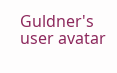Guldner's user avatar